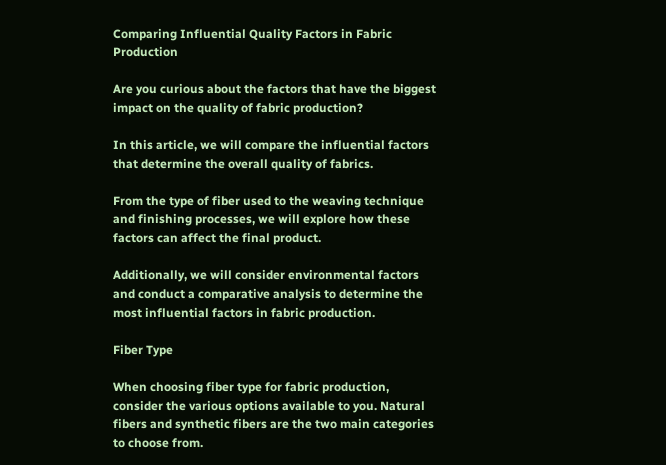Comparing Influential Quality Factors in Fabric Production

Are you curious about the factors that have the biggest impact on the quality of fabric production?

In this article, we will compare the influential factors that determine the overall quality of fabrics.

From the type of fiber used to the weaving technique and finishing processes, we will explore how these factors can affect the final product.

Additionally, we will consider environmental factors and conduct a comparative analysis to determine the most influential factors in fabric production.

Fiber Type

When choosing fiber type for fabric production, consider the various options available to you. Natural fibers and synthetic fibers are the two main categories to choose from.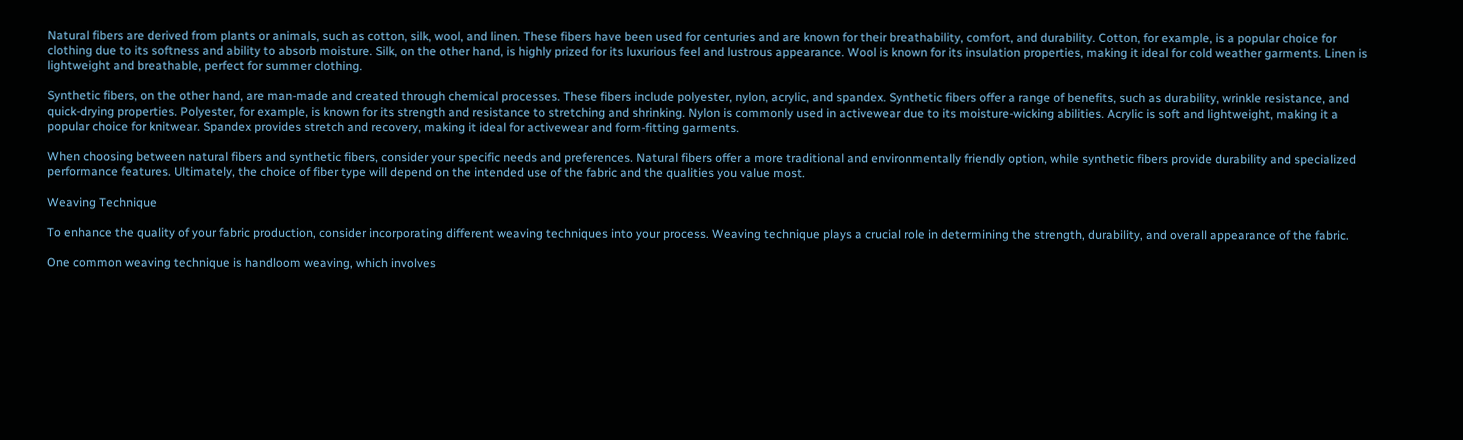Natural fibers are derived from plants or animals, such as cotton, silk, wool, and linen. These fibers have been used for centuries and are known for their breathability, comfort, and durability. Cotton, for example, is a popular choice for clothing due to its softness and ability to absorb moisture. Silk, on the other hand, is highly prized for its luxurious feel and lustrous appearance. Wool is known for its insulation properties, making it ideal for cold weather garments. Linen is lightweight and breathable, perfect for summer clothing.

Synthetic fibers, on the other hand, are man-made and created through chemical processes. These fibers include polyester, nylon, acrylic, and spandex. Synthetic fibers offer a range of benefits, such as durability, wrinkle resistance, and quick-drying properties. Polyester, for example, is known for its strength and resistance to stretching and shrinking. Nylon is commonly used in activewear due to its moisture-wicking abilities. Acrylic is soft and lightweight, making it a popular choice for knitwear. Spandex provides stretch and recovery, making it ideal for activewear and form-fitting garments.

When choosing between natural fibers and synthetic fibers, consider your specific needs and preferences. Natural fibers offer a more traditional and environmentally friendly option, while synthetic fibers provide durability and specialized performance features. Ultimately, the choice of fiber type will depend on the intended use of the fabric and the qualities you value most.

Weaving Technique

To enhance the quality of your fabric production, consider incorporating different weaving techniques into your process. Weaving technique plays a crucial role in determining the strength, durability, and overall appearance of the fabric.

One common weaving technique is handloom weaving, which involves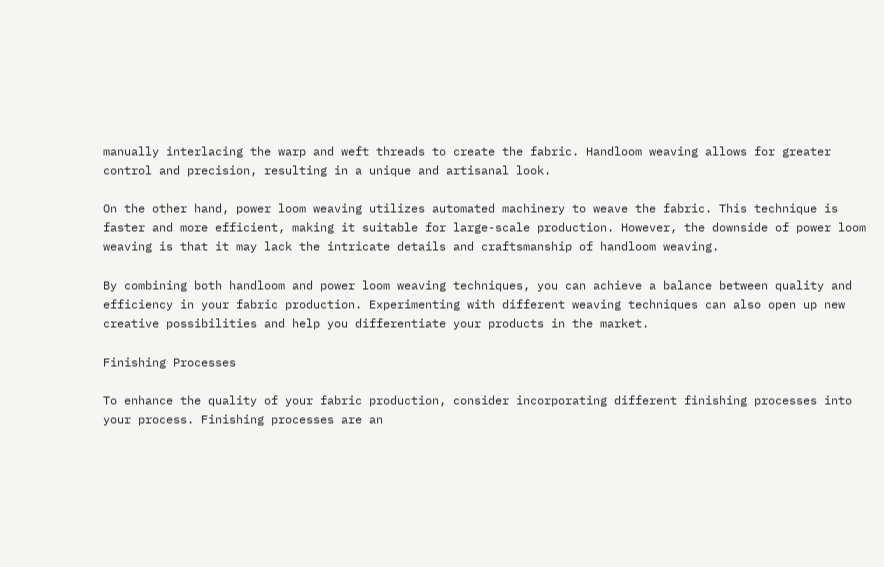manually interlacing the warp and weft threads to create the fabric. Handloom weaving allows for greater control and precision, resulting in a unique and artisanal look.

On the other hand, power loom weaving utilizes automated machinery to weave the fabric. This technique is faster and more efficient, making it suitable for large-scale production. However, the downside of power loom weaving is that it may lack the intricate details and craftsmanship of handloom weaving.

By combining both handloom and power loom weaving techniques, you can achieve a balance between quality and efficiency in your fabric production. Experimenting with different weaving techniques can also open up new creative possibilities and help you differentiate your products in the market.

Finishing Processes

To enhance the quality of your fabric production, consider incorporating different finishing processes into your process. Finishing processes are an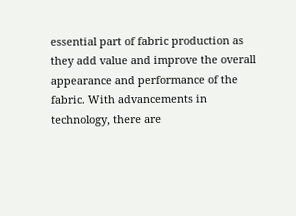essential part of fabric production as they add value and improve the overall appearance and performance of the fabric. With advancements in technology, there are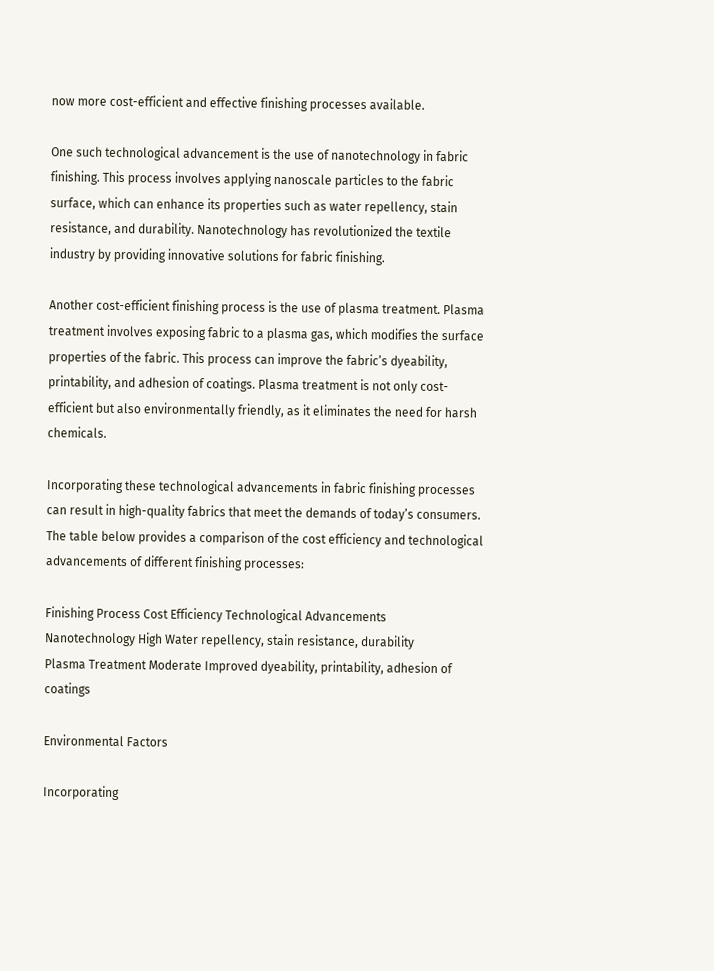now more cost-efficient and effective finishing processes available.

One such technological advancement is the use of nanotechnology in fabric finishing. This process involves applying nanoscale particles to the fabric surface, which can enhance its properties such as water repellency, stain resistance, and durability. Nanotechnology has revolutionized the textile industry by providing innovative solutions for fabric finishing.

Another cost-efficient finishing process is the use of plasma treatment. Plasma treatment involves exposing fabric to a plasma gas, which modifies the surface properties of the fabric. This process can improve the fabric’s dyeability, printability, and adhesion of coatings. Plasma treatment is not only cost-efficient but also environmentally friendly, as it eliminates the need for harsh chemicals.

Incorporating these technological advancements in fabric finishing processes can result in high-quality fabrics that meet the demands of today’s consumers. The table below provides a comparison of the cost efficiency and technological advancements of different finishing processes:

Finishing Process Cost Efficiency Technological Advancements
Nanotechnology High Water repellency, stain resistance, durability
Plasma Treatment Moderate Improved dyeability, printability, adhesion of coatings

Environmental Factors

Incorporating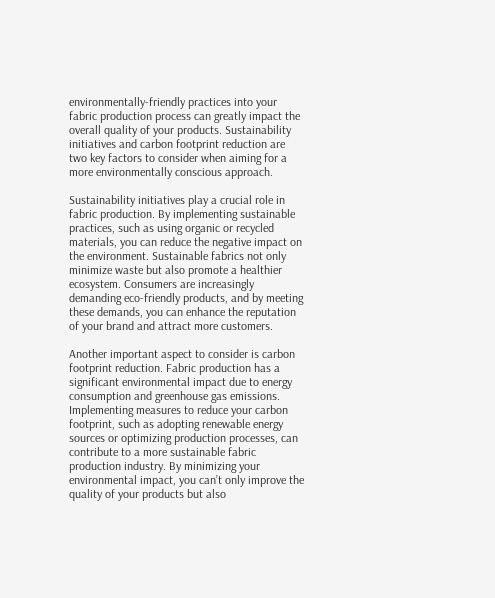environmentally-friendly practices into your fabric production process can greatly impact the overall quality of your products. Sustainability initiatives and carbon footprint reduction are two key factors to consider when aiming for a more environmentally conscious approach.

Sustainability initiatives play a crucial role in fabric production. By implementing sustainable practices, such as using organic or recycled materials, you can reduce the negative impact on the environment. Sustainable fabrics not only minimize waste but also promote a healthier ecosystem. Consumers are increasingly demanding eco-friendly products, and by meeting these demands, you can enhance the reputation of your brand and attract more customers.

Another important aspect to consider is carbon footprint reduction. Fabric production has a significant environmental impact due to energy consumption and greenhouse gas emissions. Implementing measures to reduce your carbon footprint, such as adopting renewable energy sources or optimizing production processes, can contribute to a more sustainable fabric production industry. By minimizing your environmental impact, you can’t only improve the quality of your products but also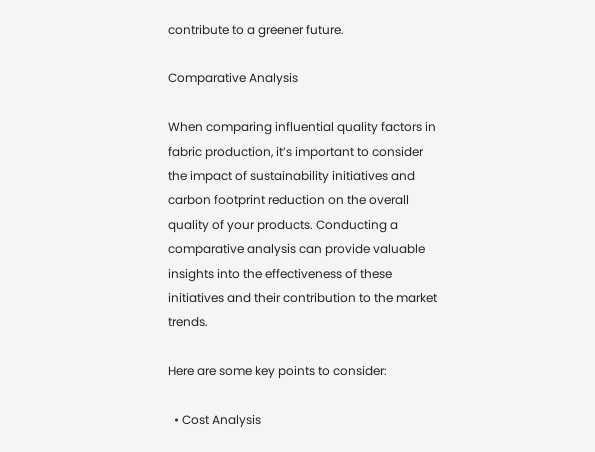contribute to a greener future.

Comparative Analysis

When comparing influential quality factors in fabric production, it’s important to consider the impact of sustainability initiatives and carbon footprint reduction on the overall quality of your products. Conducting a comparative analysis can provide valuable insights into the effectiveness of these initiatives and their contribution to the market trends.

Here are some key points to consider:

  • Cost Analysis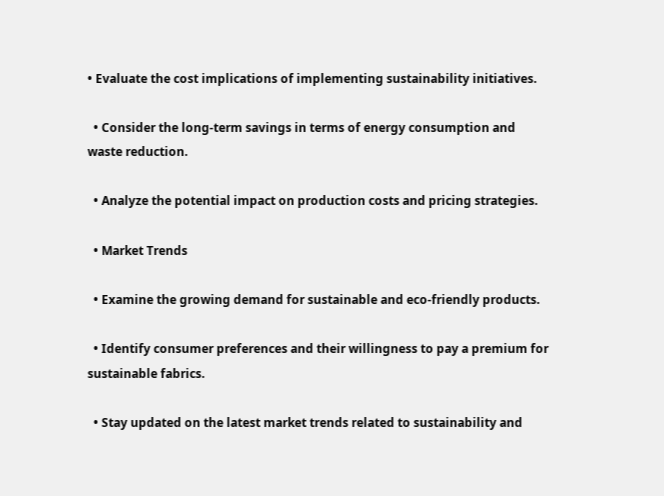• Evaluate the cost implications of implementing sustainability initiatives.

  • Consider the long-term savings in terms of energy consumption and waste reduction.

  • Analyze the potential impact on production costs and pricing strategies.

  • Market Trends

  • Examine the growing demand for sustainable and eco-friendly products.

  • Identify consumer preferences and their willingness to pay a premium for sustainable fabrics.

  • Stay updated on the latest market trends related to sustainability and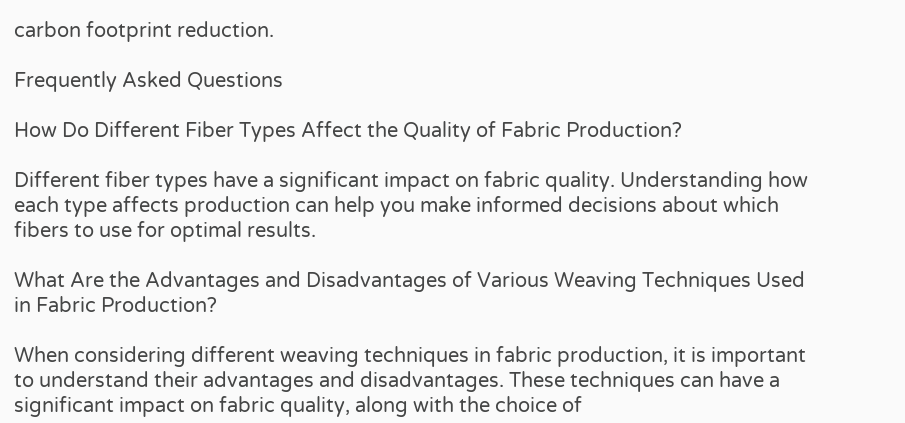carbon footprint reduction.

Frequently Asked Questions

How Do Different Fiber Types Affect the Quality of Fabric Production?

Different fiber types have a significant impact on fabric quality. Understanding how each type affects production can help you make informed decisions about which fibers to use for optimal results.

What Are the Advantages and Disadvantages of Various Weaving Techniques Used in Fabric Production?

When considering different weaving techniques in fabric production, it is important to understand their advantages and disadvantages. These techniques can have a significant impact on fabric quality, along with the choice of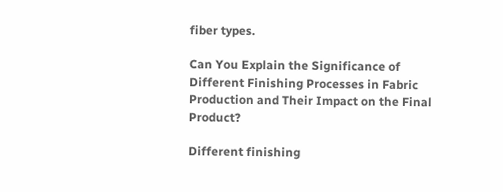fiber types.

Can You Explain the Significance of Different Finishing Processes in Fabric Production and Their Impact on the Final Product?

Different finishing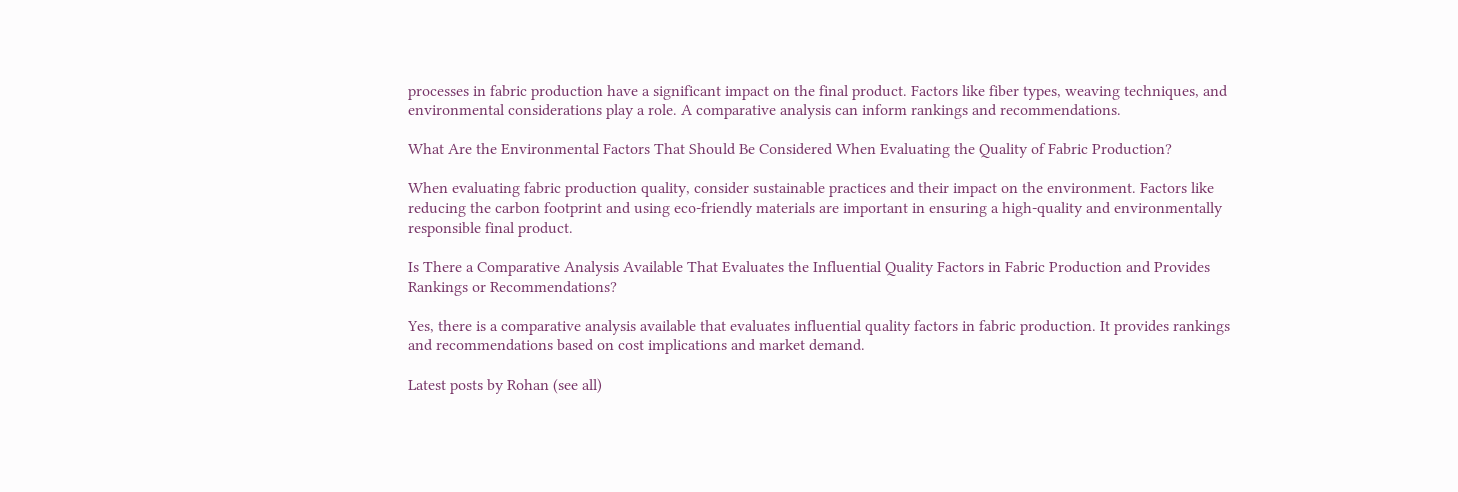processes in fabric production have a significant impact on the final product. Factors like fiber types, weaving techniques, and environmental considerations play a role. A comparative analysis can inform rankings and recommendations.

What Are the Environmental Factors That Should Be Considered When Evaluating the Quality of Fabric Production?

When evaluating fabric production quality, consider sustainable practices and their impact on the environment. Factors like reducing the carbon footprint and using eco-friendly materials are important in ensuring a high-quality and environmentally responsible final product.

Is There a Comparative Analysis Available That Evaluates the Influential Quality Factors in Fabric Production and Provides Rankings or Recommendations?

Yes, there is a comparative analysis available that evaluates influential quality factors in fabric production. It provides rankings and recommendations based on cost implications and market demand.

Latest posts by Rohan (see all)